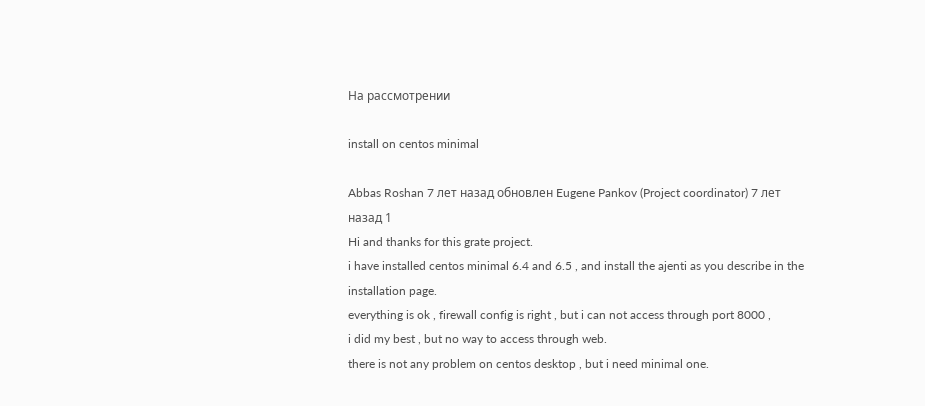На рассмотрении

install on centos minimal

Abbas Roshan 7 лет назад обновлен Eugene Pankov (Project coordinator) 7 лет назад 1
Hi and thanks for this grate project.
i have installed centos minimal 6.4 and 6.5 , and install the ajenti as you describe in the installation page.
everything is ok , firewall config is right , but i can not access through port 8000 ,
i did my best , but no way to access through web.
there is not any problem on centos desktop , but i need minimal one.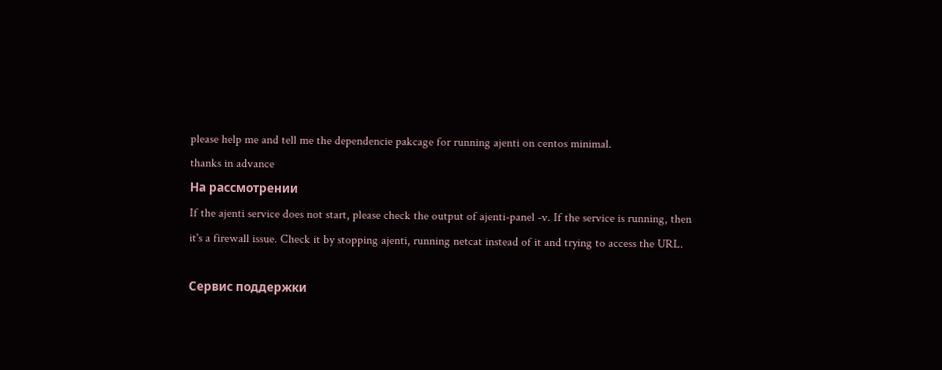please help me and tell me the dependencie pakcage for running ajenti on centos minimal.
thanks in advance
На рассмотрении
If the ajenti service does not start, please check the output of ajenti-panel -v. If the service is running, then it's a firewall issue. Check it by stopping ajenti, running netcat instead of it and trying to access the URL.

Сервис поддержки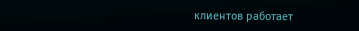клиентов работает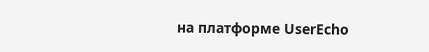на платформе UserEcho